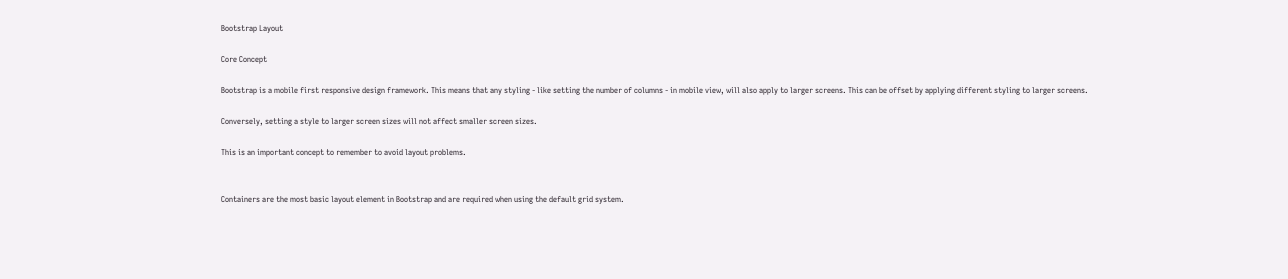Bootstrap Layout

Core Concept

Bootstrap is a mobile first responsive design framework. This means that any styling - like setting the number of columns - in mobile view, will also apply to larger screens. This can be offset by applying different styling to larger screens.

Conversely, setting a style to larger screen sizes will not affect smaller screen sizes.

This is an important concept to remember to avoid layout problems.


Containers are the most basic layout element in Bootstrap and are required when using the default grid system.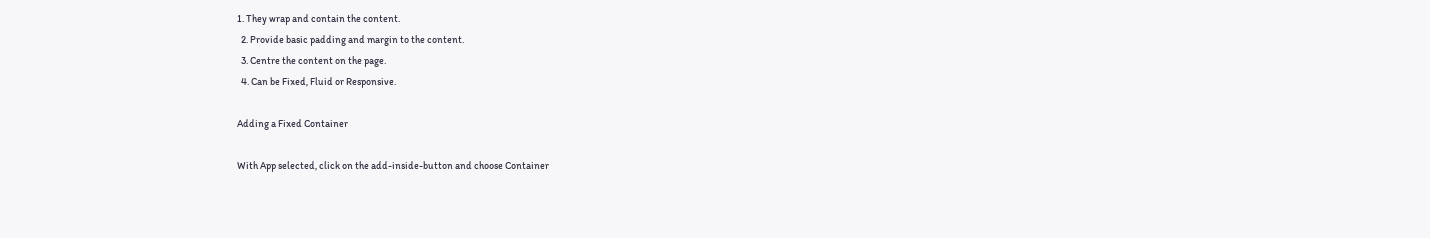1. They wrap and contain the content.
  2. Provide basic padding and margin to the content.
  3. Centre the content on the page.
  4. Can be Fixed, Fluid or Responsive.

Adding a Fixed Container

With App selected, click on the add-inside-button and choose Container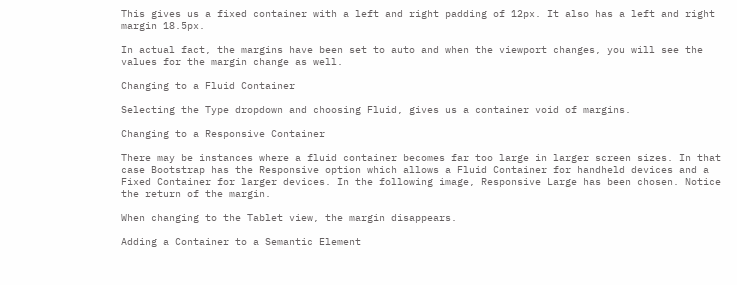This gives us a fixed container with a left and right padding of 12px. It also has a left and right margin 18.5px.

In actual fact, the margins have been set to auto and when the viewport changes, you will see the values for the margin change as well.

Changing to a Fluid Container

Selecting the Type dropdown and choosing Fluid, gives us a container void of margins.

Changing to a Responsive Container

There may be instances where a fluid container becomes far too large in larger screen sizes. In that case Bootstrap has the Responsive option which allows a Fluid Container for handheld devices and a Fixed Container for larger devices. In the following image, Responsive Large has been chosen. Notice the return of the margin.

When changing to the Tablet view, the margin disappears.

Adding a Container to a Semantic Element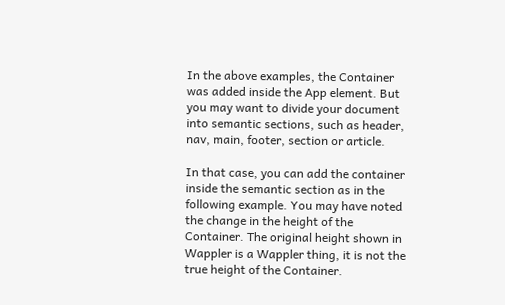In the above examples, the Container was added inside the App element. But you may want to divide your document into semantic sections, such as header, nav, main, footer, section or article.

In that case, you can add the container inside the semantic section as in the following example. You may have noted the change in the height of the Container. The original height shown in Wappler is a Wappler thing, it is not the true height of the Container.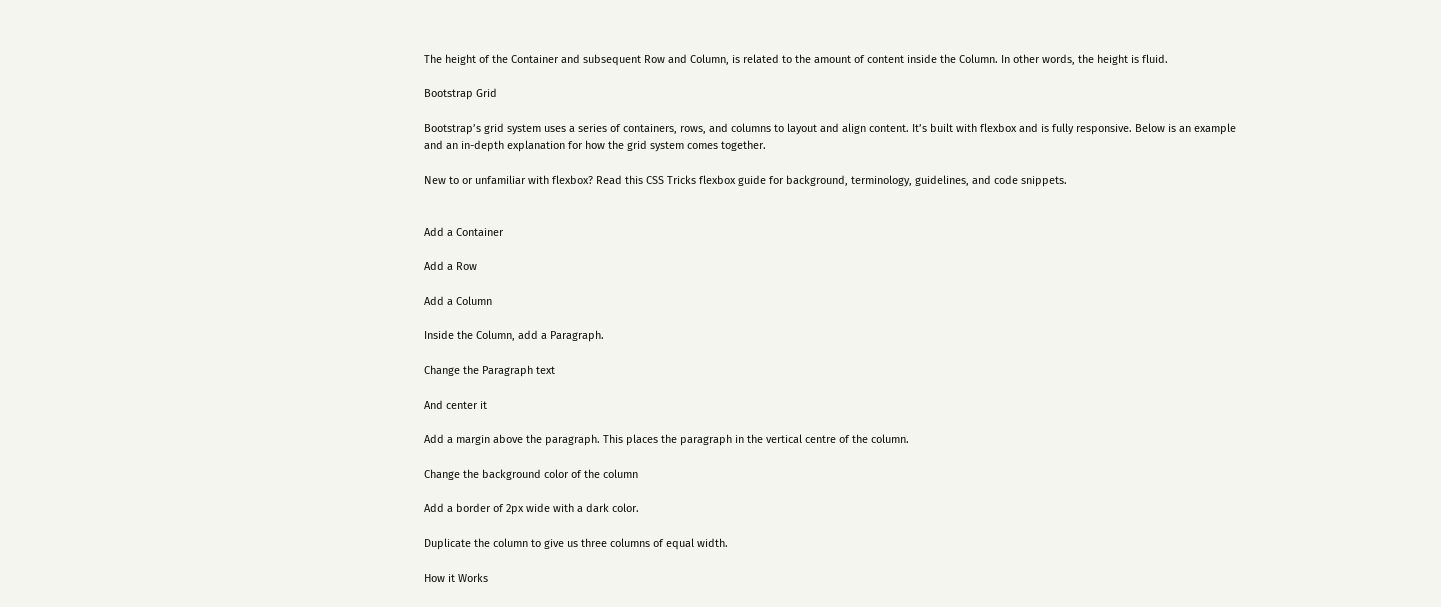The height of the Container and subsequent Row and Column, is related to the amount of content inside the Column. In other words, the height is fluid.

Bootstrap Grid

Bootstrap’s grid system uses a series of containers, rows, and columns to layout and align content. It’s built with flexbox and is fully responsive. Below is an example and an in-depth explanation for how the grid system comes together.

New to or unfamiliar with flexbox? Read this CSS Tricks flexbox guide for background, terminology, guidelines, and code snippets.


Add a Container

Add a Row

Add a Column

Inside the Column, add a Paragraph.

Change the Paragraph text

And center it

Add a margin above the paragraph. This places the paragraph in the vertical centre of the column.

Change the background color of the column

Add a border of 2px wide with a dark color.

Duplicate the column to give us three columns of equal width.

How it Works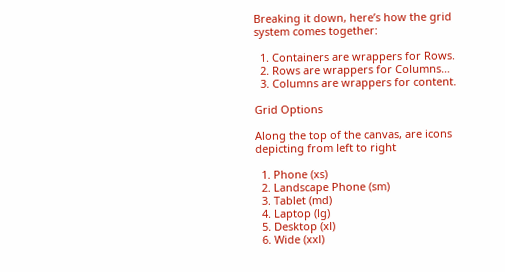Breaking it down, here’s how the grid system comes together:

  1. Containers are wrappers for Rows.
  2. Rows are wrappers for Columns…
  3. Columns are wrappers for content.

Grid Options

Along the top of the canvas, are icons depicting from left to right

  1. Phone (xs)
  2. Landscape Phone (sm)
  3. Tablet (md)
  4. Laptop (lg)
  5. Desktop (xl)
  6. Wide (xxl)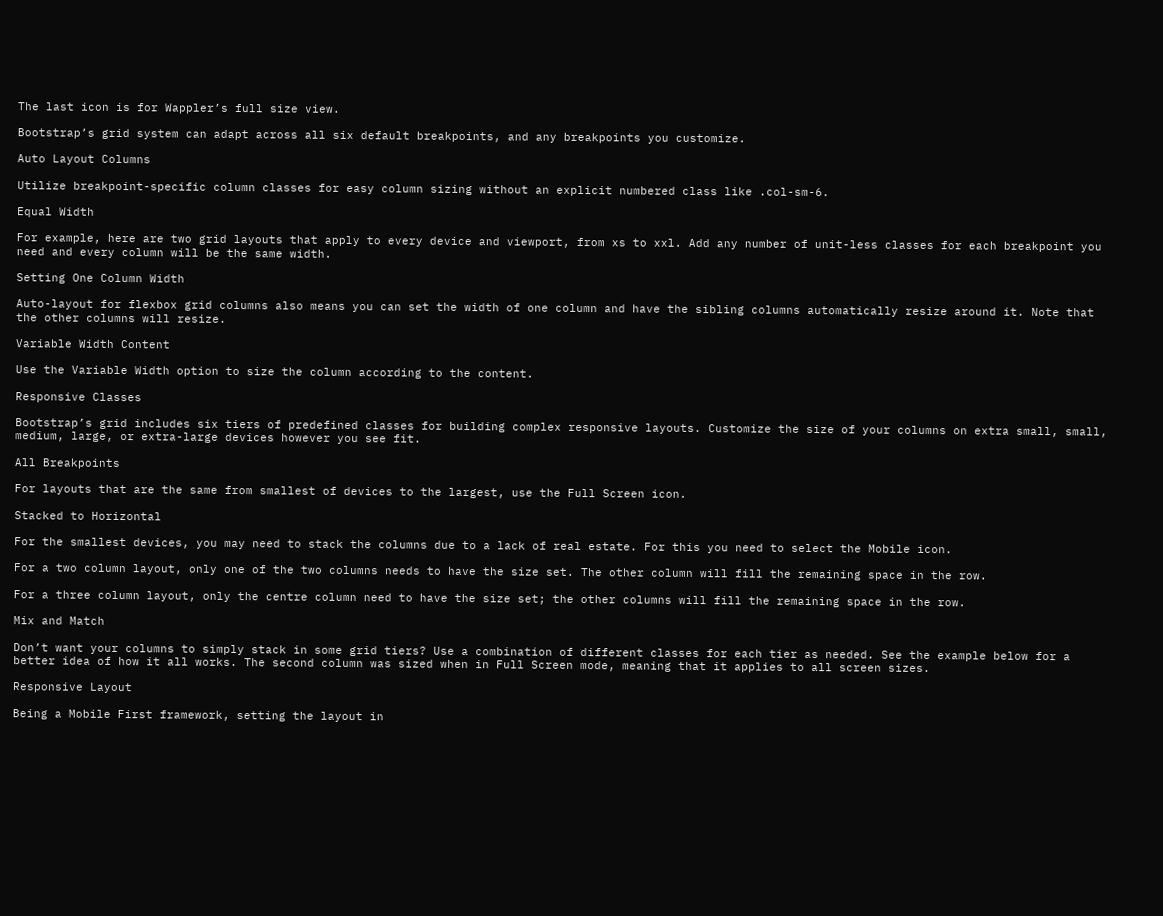The last icon is for Wappler’s full size view.

Bootstrap’s grid system can adapt across all six default breakpoints, and any breakpoints you customize.

Auto Layout Columns

Utilize breakpoint-specific column classes for easy column sizing without an explicit numbered class like .col-sm-6.

Equal Width

For example, here are two grid layouts that apply to every device and viewport, from xs to xxl. Add any number of unit-less classes for each breakpoint you need and every column will be the same width.

Setting One Column Width

Auto-layout for flexbox grid columns also means you can set the width of one column and have the sibling columns automatically resize around it. Note that the other columns will resize.

Variable Width Content

Use the Variable Width option to size the column according to the content.

Responsive Classes

Bootstrap’s grid includes six tiers of predefined classes for building complex responsive layouts. Customize the size of your columns on extra small, small, medium, large, or extra-large devices however you see fit.

All Breakpoints

For layouts that are the same from smallest of devices to the largest, use the Full Screen icon.

Stacked to Horizontal

For the smallest devices, you may need to stack the columns due to a lack of real estate. For this you need to select the Mobile icon.

For a two column layout, only one of the two columns needs to have the size set. The other column will fill the remaining space in the row.

For a three column layout, only the centre column need to have the size set; the other columns will fill the remaining space in the row.

Mix and Match

Don’t want your columns to simply stack in some grid tiers? Use a combination of different classes for each tier as needed. See the example below for a better idea of how it all works. The second column was sized when in Full Screen mode, meaning that it applies to all screen sizes.

Responsive Layout

Being a Mobile First framework, setting the layout in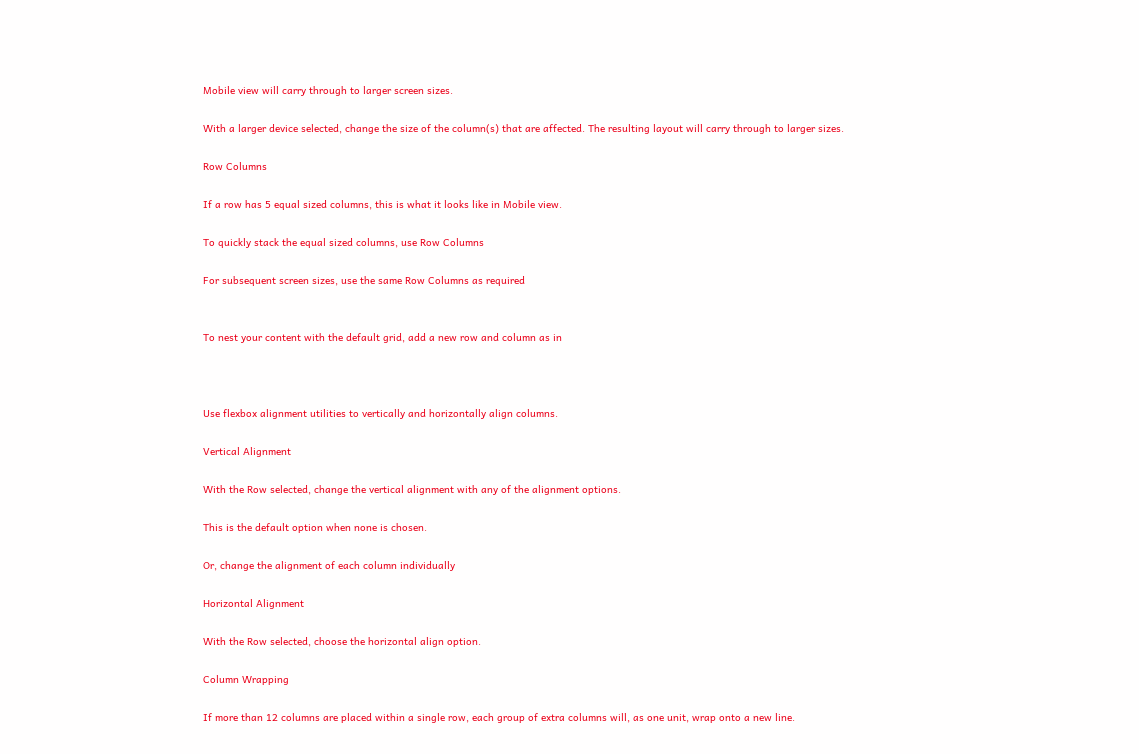Mobile view will carry through to larger screen sizes.

With a larger device selected, change the size of the column(s) that are affected. The resulting layout will carry through to larger sizes.

Row Columns

If a row has 5 equal sized columns, this is what it looks like in Mobile view.

To quickly stack the equal sized columns, use Row Columns

For subsequent screen sizes, use the same Row Columns as required


To nest your content with the default grid, add a new row and column as in



Use flexbox alignment utilities to vertically and horizontally align columns.

Vertical Alignment

With the Row selected, change the vertical alignment with any of the alignment options.

This is the default option when none is chosen.

Or, change the alignment of each column individually

Horizontal Alignment

With the Row selected, choose the horizontal align option.

Column Wrapping

If more than 12 columns are placed within a single row, each group of extra columns will, as one unit, wrap onto a new line.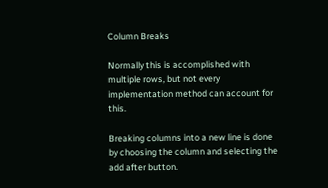Column Breaks

Normally this is accomplished with multiple rows, but not every implementation method can account for this.

Breaking columns into a new line is done by choosing the column and selecting the add after button.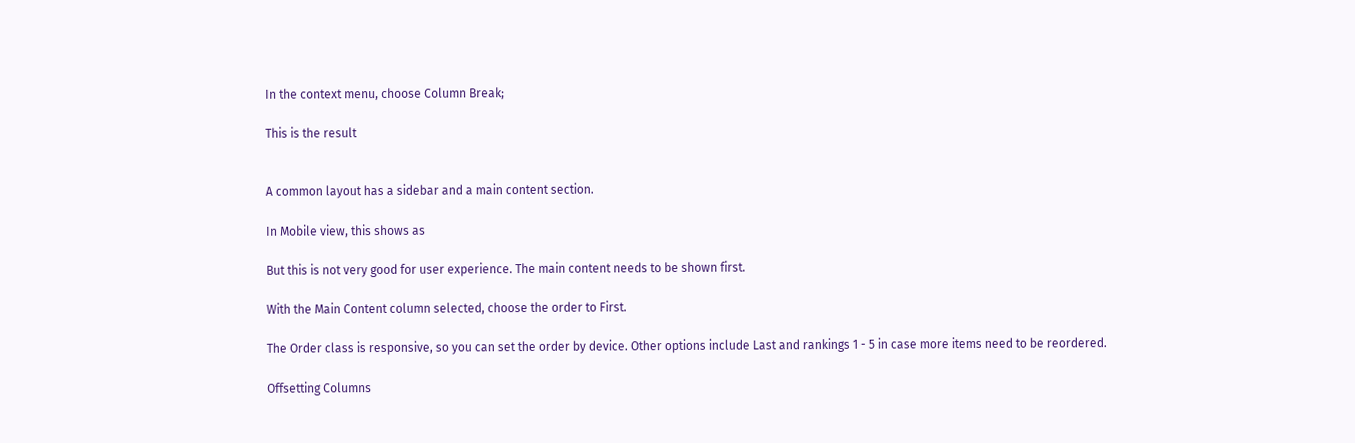In the context menu, choose Column Break;

This is the result


A common layout has a sidebar and a main content section.

In Mobile view, this shows as

But this is not very good for user experience. The main content needs to be shown first.

With the Main Content column selected, choose the order to First.

The Order class is responsive, so you can set the order by device. Other options include Last and rankings 1 - 5 in case more items need to be reordered.

Offsetting Columns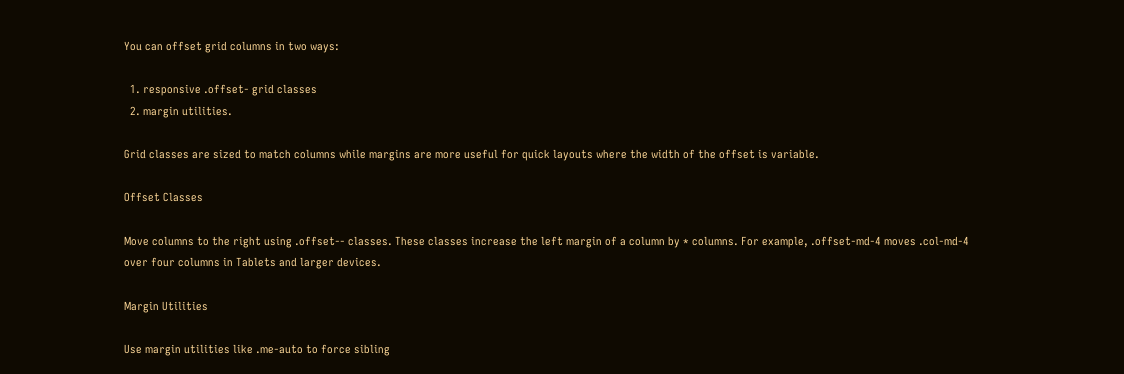You can offset grid columns in two ways:

  1. responsive .offset- grid classes
  2. margin utilities.

Grid classes are sized to match columns while margins are more useful for quick layouts where the width of the offset is variable.

Offset Classes

Move columns to the right using .offset-- classes. These classes increase the left margin of a column by * columns. For example, .offset-md-4 moves .col-md-4 over four columns in Tablets and larger devices.

Margin Utilities

Use margin utilities like .me-auto to force sibling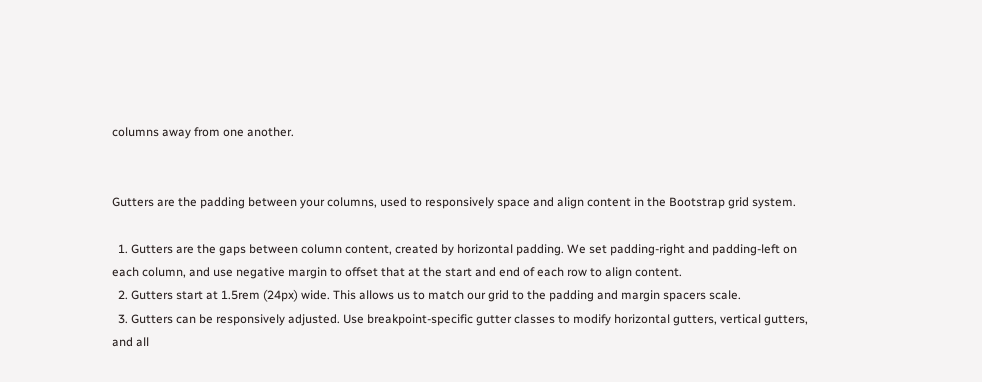columns away from one another.


Gutters are the padding between your columns, used to responsively space and align content in the Bootstrap grid system.

  1. Gutters are the gaps between column content, created by horizontal padding. We set padding-right and padding-left on each column, and use negative margin to offset that at the start and end of each row to align content.
  2. Gutters start at 1.5rem (24px) wide. This allows us to match our grid to the padding and margin spacers scale.
  3. Gutters can be responsively adjusted. Use breakpoint-specific gutter classes to modify horizontal gutters, vertical gutters, and all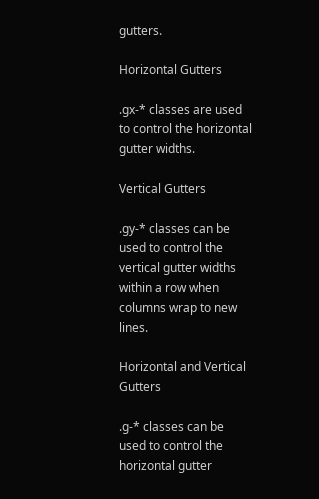gutters.

Horizontal Gutters

.gx-* classes are used to control the horizontal gutter widths.

Vertical Gutters

.gy-* classes can be used to control the vertical gutter widths within a row when columns wrap to new lines.

Horizontal and Vertical Gutters

.g-* classes can be used to control the horizontal gutter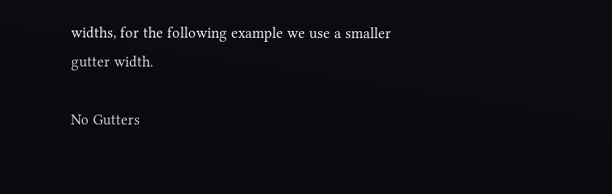widths, for the following example we use a smaller gutter width.

No Gutters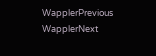WapplerPrevious   WapplerNext